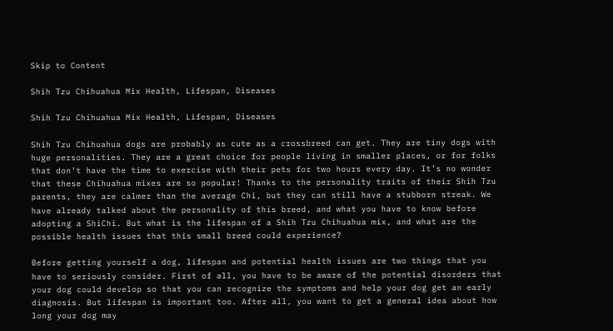Skip to Content

Shih Tzu Chihuahua Mix Health, Lifespan, Diseases

Shih Tzu Chihuahua Mix Health, Lifespan, Diseases

Shih Tzu Chihuahua dogs are probably as cute as a crossbreed can get. They are tiny dogs with huge personalities. They are a great choice for people living in smaller places, or for folks that don’t have the time to exercise with their pets for two hours every day. It’s no wonder that these Chihuahua mixes are so popular! Thanks to the personality traits of their Shih Tzu parents, they are calmer than the average Chi, but they can still have a stubborn streak. We have already talked about the personality of this breed, and what you have to know before adopting a ShiChi. But what is the lifespan of a Shih Tzu Chihuahua mix, and what are the possible health issues that this small breed could experience?

Before getting yourself a dog, lifespan and potential health issues are two things that you have to seriously consider. First of all, you have to be aware of the potential disorders that your dog could develop so that you can recognize the symptoms and help your dog get an early diagnosis. But lifespan is important too. After all, you want to get a general idea about how long your dog may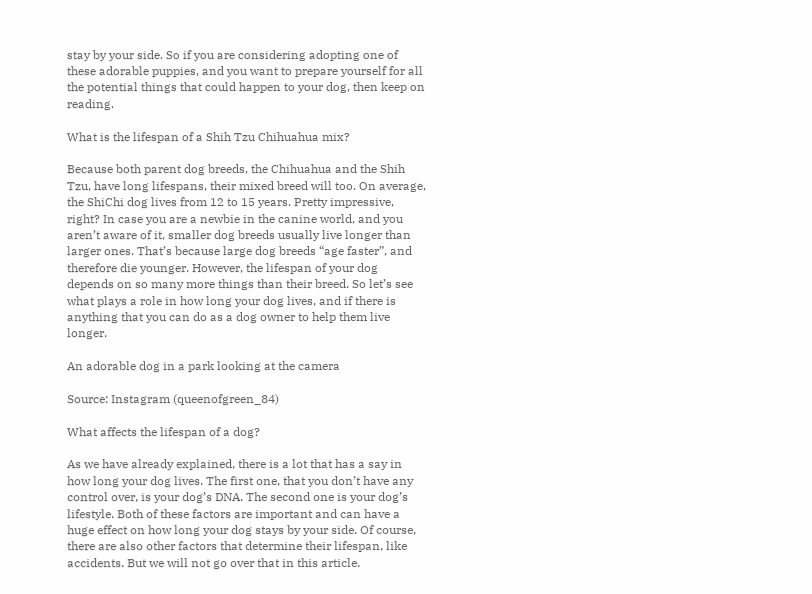stay by your side. So if you are considering adopting one of these adorable puppies, and you want to prepare yourself for all the potential things that could happen to your dog, then keep on reading.

What is the lifespan of a Shih Tzu Chihuahua mix?

Because both parent dog breeds, the Chihuahua and the Shih Tzu, have long lifespans, their mixed breed will too. On average, the ShiChi dog lives from 12 to 15 years. Pretty impressive, right? In case you are a newbie in the canine world, and you aren’t aware of it, smaller dog breeds usually live longer than larger ones. That’s because large dog breeds “age faster”, and therefore die younger. However, the lifespan of your dog depends on so many more things than their breed. So let’s see what plays a role in how long your dog lives, and if there is anything that you can do as a dog owner to help them live longer.

An adorable dog in a park looking at the camera

Source: Instagram (queenofgreen_84)

What affects the lifespan of a dog?

As we have already explained, there is a lot that has a say in how long your dog lives. The first one, that you don’t have any control over, is your dog’s DNA. The second one is your dog’s lifestyle. Both of these factors are important and can have a huge effect on how long your dog stays by your side. Of course, there are also other factors that determine their lifespan, like accidents. But we will not go over that in this article.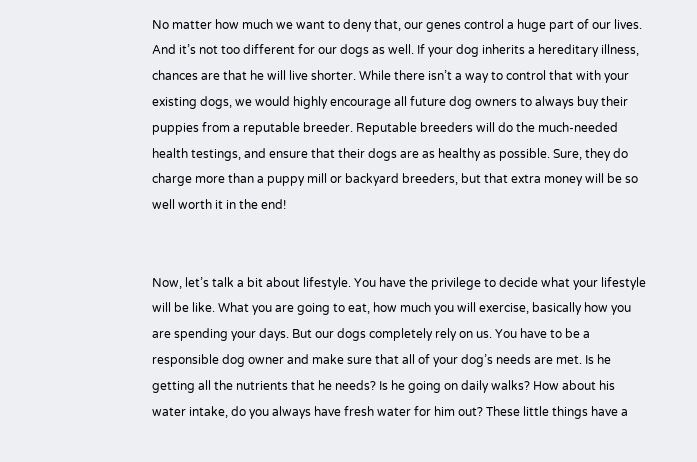No matter how much we want to deny that, our genes control a huge part of our lives. And it’s not too different for our dogs as well. If your dog inherits a hereditary illness, chances are that he will live shorter. While there isn’t a way to control that with your existing dogs, we would highly encourage all future dog owners to always buy their puppies from a reputable breeder. Reputable breeders will do the much-needed health testings, and ensure that their dogs are as healthy as possible. Sure, they do charge more than a puppy mill or backyard breeders, but that extra money will be so well worth it in the end!


Now, let’s talk a bit about lifestyle. You have the privilege to decide what your lifestyle will be like. What you are going to eat, how much you will exercise, basically how you are spending your days. But our dogs completely rely on us. You have to be a responsible dog owner and make sure that all of your dog’s needs are met. Is he getting all the nutrients that he needs? Is he going on daily walks? How about his water intake, do you always have fresh water for him out? These little things have a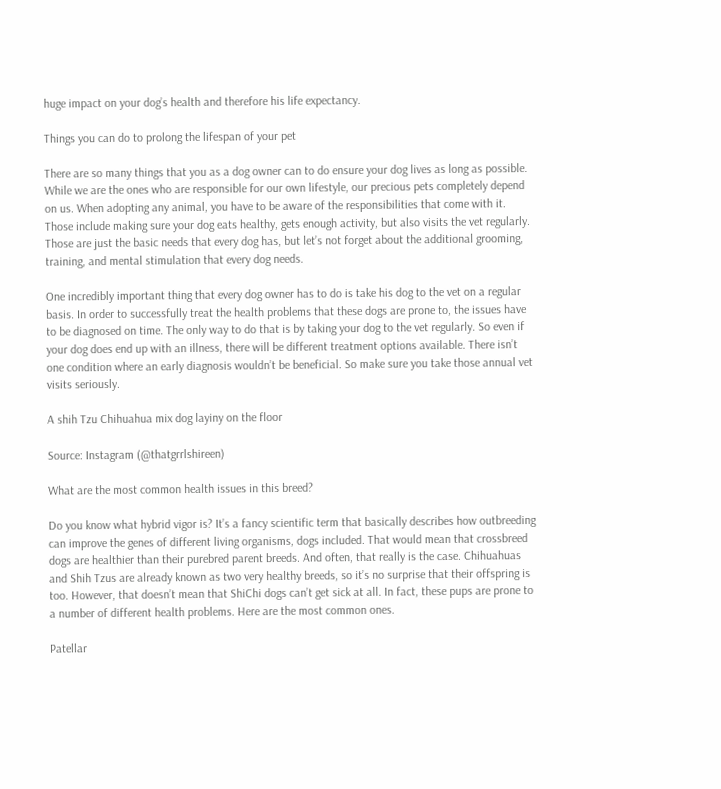huge impact on your dog’s health and therefore his life expectancy.

Things you can do to prolong the lifespan of your pet

There are so many things that you as a dog owner can to do ensure your dog lives as long as possible. While we are the ones who are responsible for our own lifestyle, our precious pets completely depend on us. When adopting any animal, you have to be aware of the responsibilities that come with it. Those include making sure your dog eats healthy, gets enough activity, but also visits the vet regularly. Those are just the basic needs that every dog has, but let’s not forget about the additional grooming, training, and mental stimulation that every dog needs.

One incredibly important thing that every dog owner has to do is take his dog to the vet on a regular basis. In order to successfully treat the health problems that these dogs are prone to, the issues have to be diagnosed on time. The only way to do that is by taking your dog to the vet regularly. So even if your dog does end up with an illness, there will be different treatment options available. There isn’t one condition where an early diagnosis wouldn’t be beneficial. So make sure you take those annual vet visits seriously.

A shih Tzu Chihuahua mix dog layiny on the floor

Source: Instagram (@thatgrrlshireen)

What are the most common health issues in this breed?

Do you know what hybrid vigor is? It’s a fancy scientific term that basically describes how outbreeding can improve the genes of different living organisms, dogs included. That would mean that crossbreed dogs are healthier than their purebred parent breeds. And often, that really is the case. Chihuahuas and Shih Tzus are already known as two very healthy breeds, so it’s no surprise that their offspring is too. However, that doesn’t mean that ShiChi dogs can’t get sick at all. In fact, these pups are prone to a number of different health problems. Here are the most common ones.

Patellar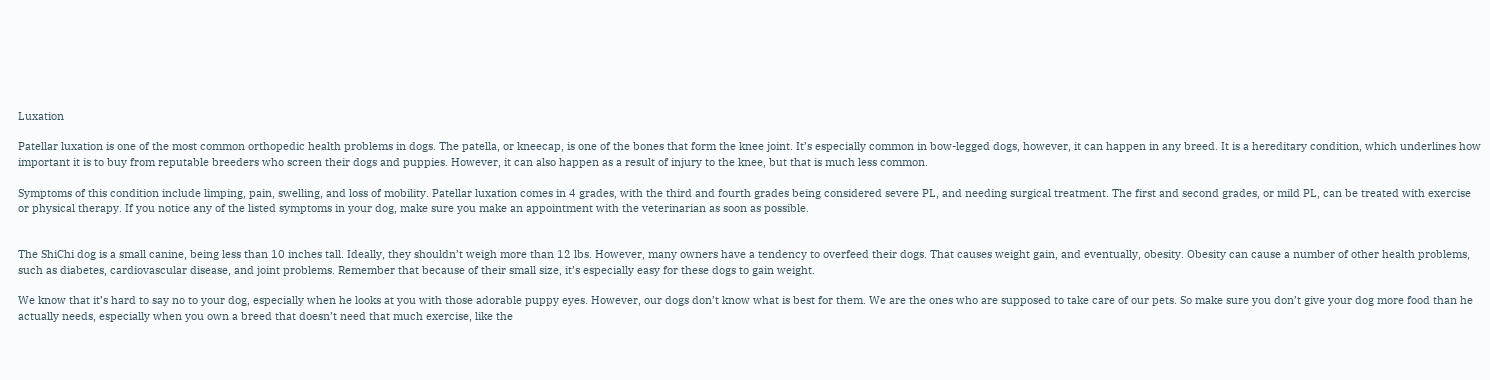Luxation

Patellar luxation is one of the most common orthopedic health problems in dogs. The patella, or kneecap, is one of the bones that form the knee joint. It’s especially common in bow-legged dogs, however, it can happen in any breed. It is a hereditary condition, which underlines how important it is to buy from reputable breeders who screen their dogs and puppies. However, it can also happen as a result of injury to the knee, but that is much less common.

Symptoms of this condition include limping, pain, swelling, and loss of mobility. Patellar luxation comes in 4 grades, with the third and fourth grades being considered severe PL, and needing surgical treatment. The first and second grades, or mild PL, can be treated with exercise or physical therapy. If you notice any of the listed symptoms in your dog, make sure you make an appointment with the veterinarian as soon as possible.


The ShiChi dog is a small canine, being less than 10 inches tall. Ideally, they shouldn’t weigh more than 12 lbs. However, many owners have a tendency to overfeed their dogs. That causes weight gain, and eventually, obesity. Obesity can cause a number of other health problems, such as diabetes, cardiovascular disease, and joint problems. Remember that because of their small size, it’s especially easy for these dogs to gain weight.

We know that it’s hard to say no to your dog, especially when he looks at you with those adorable puppy eyes. However, our dogs don’t know what is best for them. We are the ones who are supposed to take care of our pets. So make sure you don’t give your dog more food than he actually needs, especially when you own a breed that doesn’t need that much exercise, like the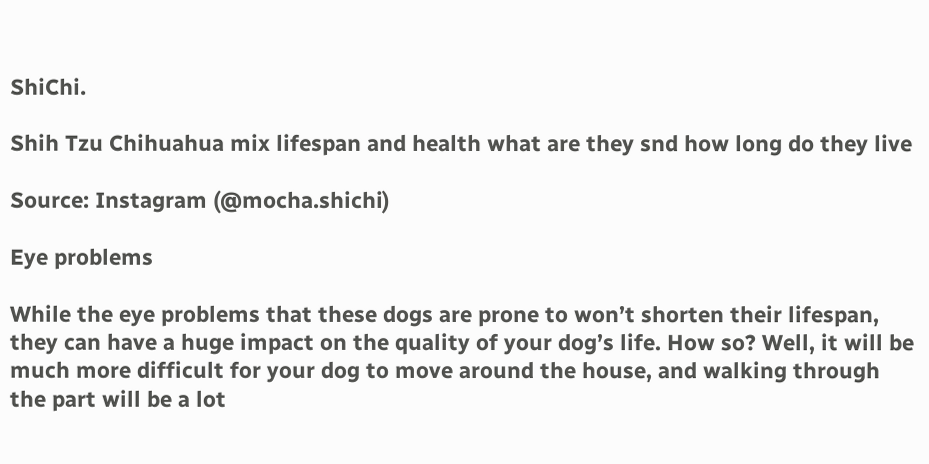ShiChi.

Shih Tzu Chihuahua mix lifespan and health what are they snd how long do they live

Source: Instagram (@mocha.shichi)

Eye problems

While the eye problems that these dogs are prone to won’t shorten their lifespan, they can have a huge impact on the quality of your dog’s life. How so? Well, it will be much more difficult for your dog to move around the house, and walking through the part will be a lot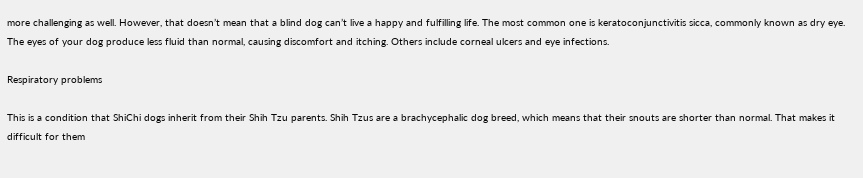more challenging as well. However, that doesn’t mean that a blind dog can’t live a happy and fulfilling life. The most common one is keratoconjunctivitis sicca, commonly known as dry eye. The eyes of your dog produce less fluid than normal, causing discomfort and itching. Others include corneal ulcers and eye infections.

Respiratory problems

This is a condition that ShiChi dogs inherit from their Shih Tzu parents. Shih Tzus are a brachycephalic dog breed, which means that their snouts are shorter than normal. That makes it difficult for them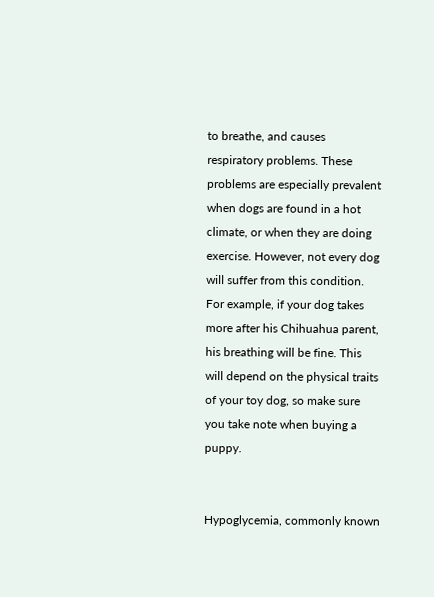to breathe, and causes respiratory problems. These problems are especially prevalent when dogs are found in a hot climate, or when they are doing exercise. However, not every dog will suffer from this condition. For example, if your dog takes more after his Chihuahua parent, his breathing will be fine. This will depend on the physical traits of your toy dog, so make sure you take note when buying a puppy.


Hypoglycemia, commonly known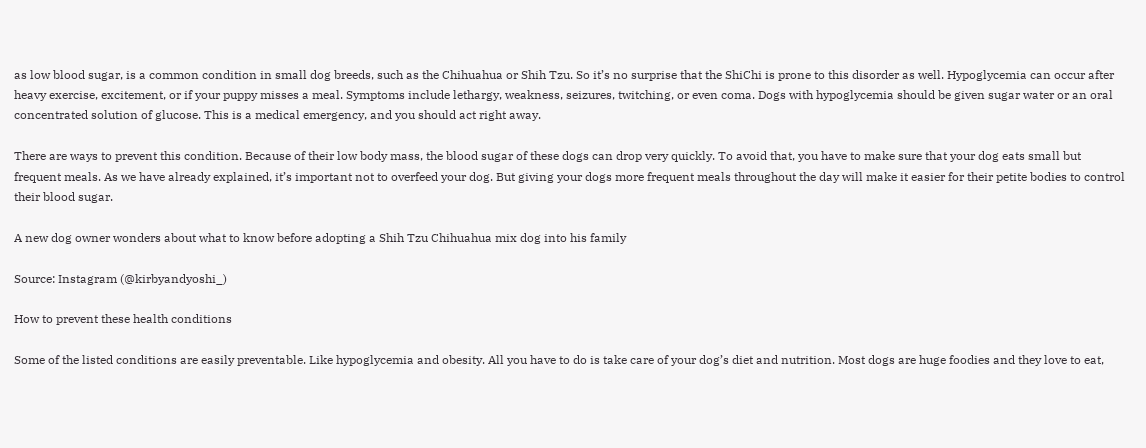as low blood sugar, is a common condition in small dog breeds, such as the Chihuahua or Shih Tzu. So it’s no surprise that the ShiChi is prone to this disorder as well. Hypoglycemia can occur after heavy exercise, excitement, or if your puppy misses a meal. Symptoms include lethargy, weakness, seizures, twitching, or even coma. Dogs with hypoglycemia should be given sugar water or an oral concentrated solution of glucose. This is a medical emergency, and you should act right away.

There are ways to prevent this condition. Because of their low body mass, the blood sugar of these dogs can drop very quickly. To avoid that, you have to make sure that your dog eats small but frequent meals. As we have already explained, it’s important not to overfeed your dog. But giving your dogs more frequent meals throughout the day will make it easier for their petite bodies to control their blood sugar.

A new dog owner wonders about what to know before adopting a Shih Tzu Chihuahua mix dog into his family

Source: Instagram (@kirbyandyoshi_)

How to prevent these health conditions

Some of the listed conditions are easily preventable. Like hypoglycemia and obesity. All you have to do is take care of your dog’s diet and nutrition. Most dogs are huge foodies and they love to eat,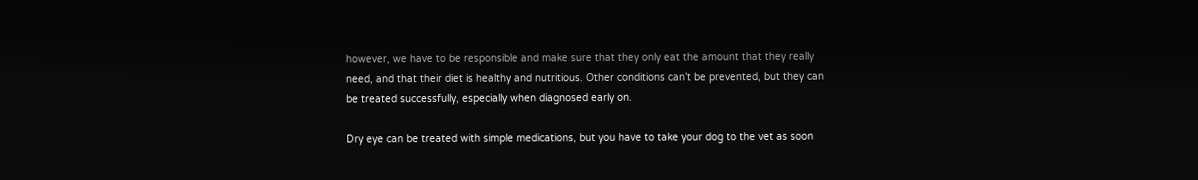however, we have to be responsible and make sure that they only eat the amount that they really need, and that their diet is healthy and nutritious. Other conditions can’t be prevented, but they can be treated successfully, especially when diagnosed early on.

Dry eye can be treated with simple medications, but you have to take your dog to the vet as soon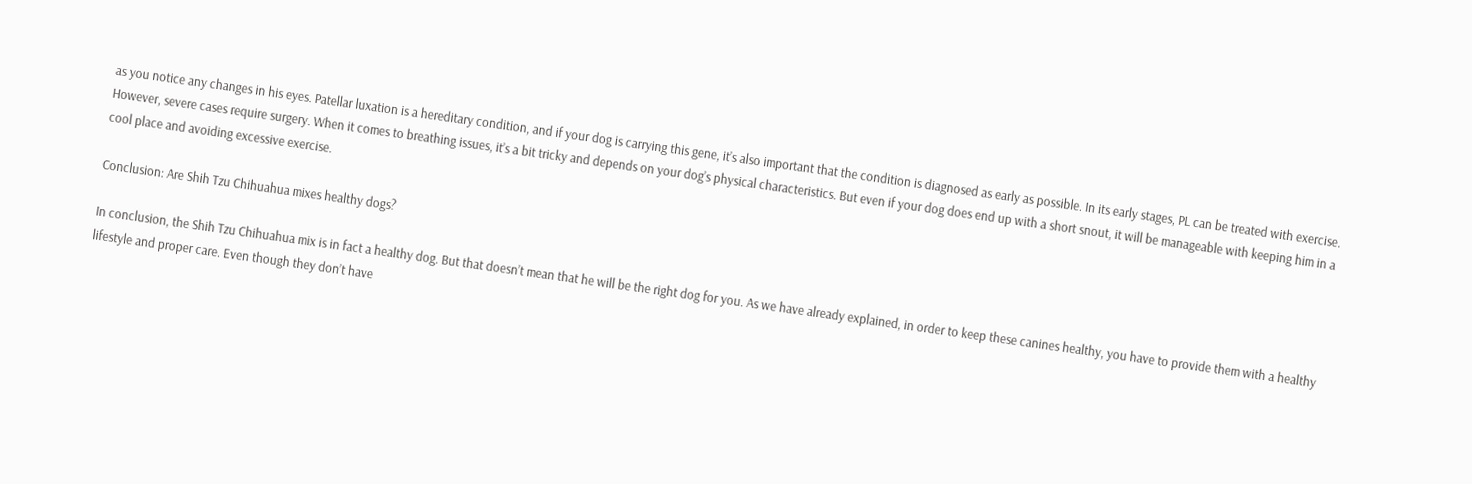as you notice any changes in his eyes. Patellar luxation is a hereditary condition, and if your dog is carrying this gene, it’s also important that the condition is diagnosed as early as possible. In its early stages, PL can be treated with exercise. However, severe cases require surgery. When it comes to breathing issues, it’s a bit tricky and depends on your dog’s physical characteristics. But even if your dog does end up with a short snout, it will be manageable with keeping him in a cool place and avoiding excessive exercise.

Conclusion: Are Shih Tzu Chihuahua mixes healthy dogs?

In conclusion, the Shih Tzu Chihuahua mix is in fact a healthy dog. But that doesn’t mean that he will be the right dog for you. As we have already explained, in order to keep these canines healthy, you have to provide them with a healthy lifestyle and proper care. Even though they don’t have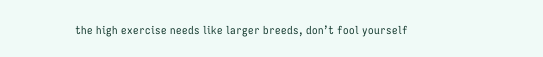the high exercise needs like larger breeds, don’t fool yourself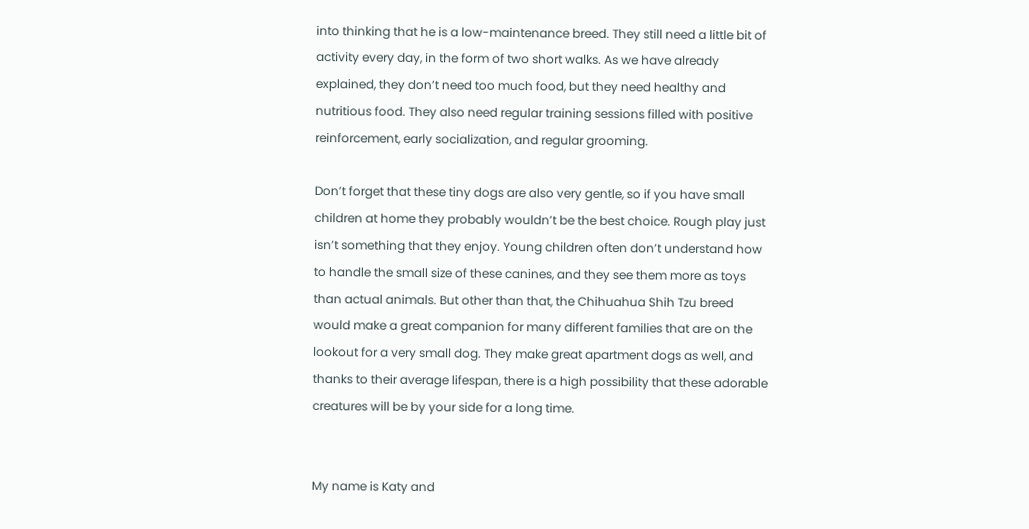into thinking that he is a low-maintenance breed. They still need a little bit of activity every day, in the form of two short walks. As we have already explained, they don’t need too much food, but they need healthy and nutritious food. They also need regular training sessions filled with positive reinforcement, early socialization, and regular grooming.

Don’t forget that these tiny dogs are also very gentle, so if you have small children at home they probably wouldn’t be the best choice. Rough play just isn’t something that they enjoy. Young children often don’t understand how to handle the small size of these canines, and they see them more as toys than actual animals. But other than that, the Chihuahua Shih Tzu breed would make a great companion for many different families that are on the lookout for a very small dog. They make great apartment dogs as well, and thanks to their average lifespan, there is a high possibility that these adorable creatures will be by your side for a long time.


My name is Katy and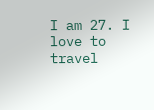I am 27. I love to travel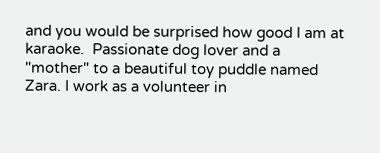and you would be surprised how good I am at karaoke.  Passionate dog lover and a "mother" to a beautiful toy puddle named Zara. I work as a volunteer in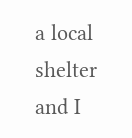a local shelter and I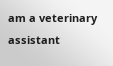am a veterinary assistant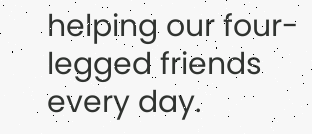helping our four-legged friends every day.